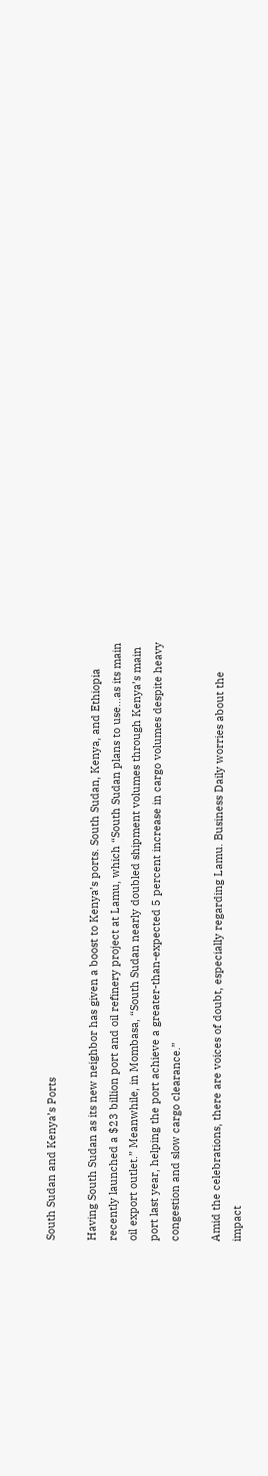South Sudan and Kenya’s Ports

Having South Sudan as its new neighbor has given a boost to Kenya’s ports. South Sudan, Kenya, and Ethiopia recently launched a $23 billion port and oil refinery project at Lamu, which “South Sudan plans to use…as its main oil export outlet.” Meanwhile, in Mombasa, “South Sudan nearly doubled shipment volumes through Kenya’s main port last year, helping the port achieve a greater-than-expected 5 percent increase in cargo volumes despite heavy congestion and slow cargo clearance.”

Amid the celebrations, there are voices of doubt, especially regarding Lamu. Business Daily worries about the impact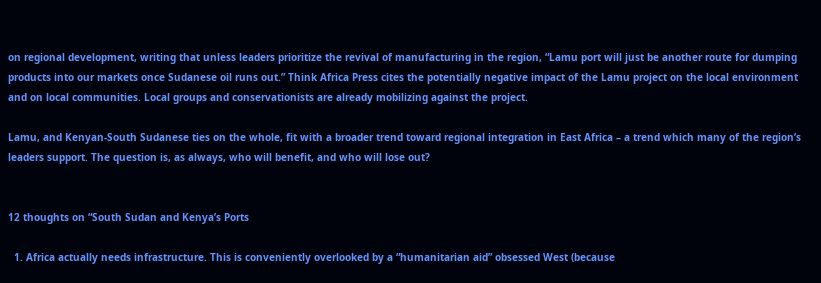on regional development, writing that unless leaders prioritize the revival of manufacturing in the region, “Lamu port will just be another route for dumping products into our markets once Sudanese oil runs out.” Think Africa Press cites the potentially negative impact of the Lamu project on the local environment and on local communities. Local groups and conservationists are already mobilizing against the project.

Lamu, and Kenyan-South Sudanese ties on the whole, fit with a broader trend toward regional integration in East Africa – a trend which many of the region’s leaders support. The question is, as always, who will benefit, and who will lose out?


12 thoughts on “South Sudan and Kenya’s Ports

  1. Africa actually needs infrastructure. This is conveniently overlooked by a “humanitarian aid” obsessed West (because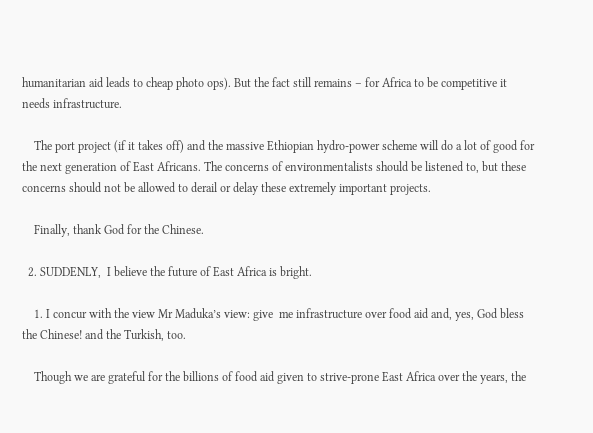humanitarian aid leads to cheap photo ops). But the fact still remains – for Africa to be competitive it needs infrastructure.

    The port project (if it takes off) and the massive Ethiopian hydro-power scheme will do a lot of good for the next generation of East Africans. The concerns of environmentalists should be listened to, but these concerns should not be allowed to derail or delay these extremely important projects.

    Finally, thank God for the Chinese.

  2. SUDDENLY,  I believe the future of East Africa is bright.

    1. I concur with the view Mr Maduka’s view: give  me infrastructure over food aid and, yes, God bless the Chinese! and the Turkish, too.

    Though we are grateful for the billions of food aid given to strive-prone East Africa over the years, the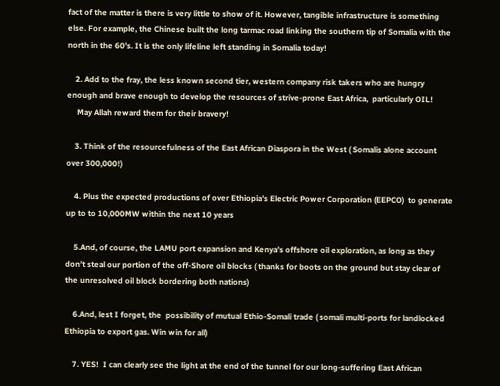fact of the matter is there is very little to show of it. However, tangible infrastructure is something else. For example, the Chinese built the long tarmac road linking the southern tip of Somalia with the north in the 60’s. It is the only lifeline left standing in Somalia today!

    2. Add to the fray, the less known second tier, western company risk takers who are hungry enough and brave enough to develop the resources of strive-prone East Africa,  particularly OIL!
     May Allah reward them for their bravery!

    3. Think of the resourcefulness of the East African Diaspora in the West ( Somalis alone account over 300,000!)

    4. Plus the expected productions of over Ethiopia’s Electric Power Corporation (EEPCO)  to generate up to to 10,000MW within the next 10 years

    5.And, of course, the LAMU port expansion and Kenya’s offshore oil exploration, as long as they don’t steal our portion of the off-Shore oil blocks ( thanks for boots on the ground but stay clear of the unresolved oil block bordering both nations)

    6.And, lest I forget, the  possibility of mutual Ethio-Somali trade ( somali multi-ports for landlocked Ethiopia to export gas. Win win for all)

    7. YES!  I can clearly see the light at the end of the tunnel for our long-suffering East African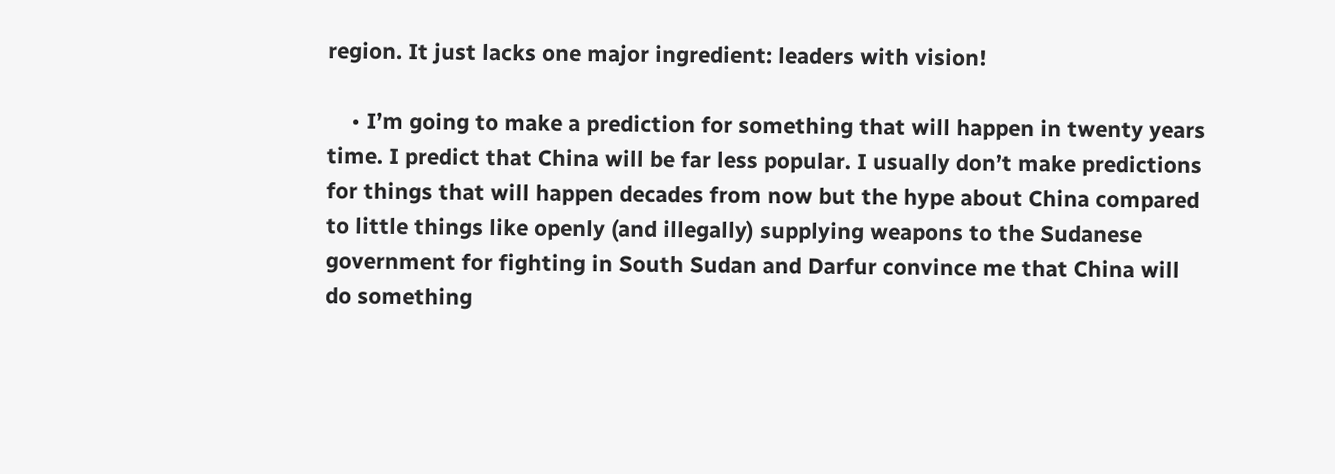region. It just lacks one major ingredient: leaders with vision!

    • I’m going to make a prediction for something that will happen in twenty years time. I predict that China will be far less popular. I usually don’t make predictions for things that will happen decades from now but the hype about China compared to little things like openly (and illegally) supplying weapons to the Sudanese government for fighting in South Sudan and Darfur convince me that China will do something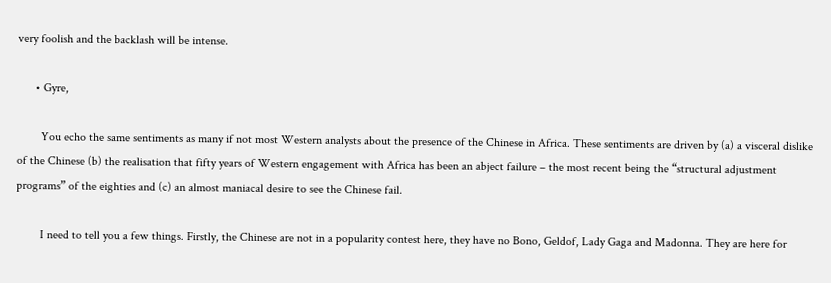very foolish and the backlash will be intense.

      • Gyre,

        You echo the same sentiments as many if not most Western analysts about the presence of the Chinese in Africa. These sentiments are driven by (a) a visceral dislike of the Chinese (b) the realisation that fifty years of Western engagement with Africa has been an abject failure – the most recent being the “structural adjustment programs” of the eighties and (c) an almost maniacal desire to see the Chinese fail.

        I need to tell you a few things. Firstly, the Chinese are not in a popularity contest here, they have no Bono, Geldof, Lady Gaga and Madonna. They are here for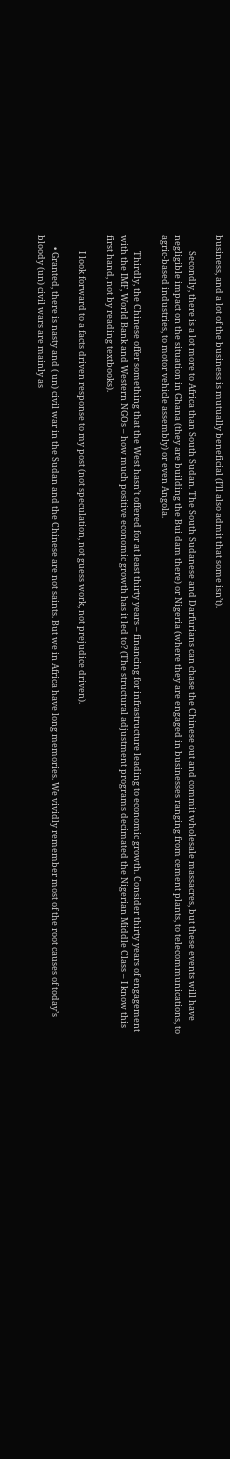business, and a lot of the business is mutually beneficial (I’ll also admit that some isn’t).

        Secondly, there is a lot more to Africa than South Sudan. The South Sudanese and Darfurians can chase the Chinese out and commit wholesale massacres, but these events will have negligible impact on the situation in Ghana (they are building the Bui dam there) or Nigeria (where they are engaged in businesses ranging from cement plants, to telecommunications, to agric-based industries, to motor vehicle assembly) or even Angola.

        Thirdly, the Chinese offer something that the West hasn’t offered for at least thirty years – financing for infrastructure leading to economic growth. Consider thirty years of engagement with the IMF, World Bank and Western NGOs – how much positive economic growth has it led to? (The structural adjustment programs decimated the Nigerian Middle Class – I know this first hand, not by reading textbooks).

        I look forward to a facts driven response to my post (not speculation, not guess work, not prejudice driven).

      • Granted, there is nasty and ( un) civil war in the Sudan and the Chinese are not saints. But we in Africa have long memories. We vividly remember most of the root causes of today’s bloody (un) civil wars are mainly as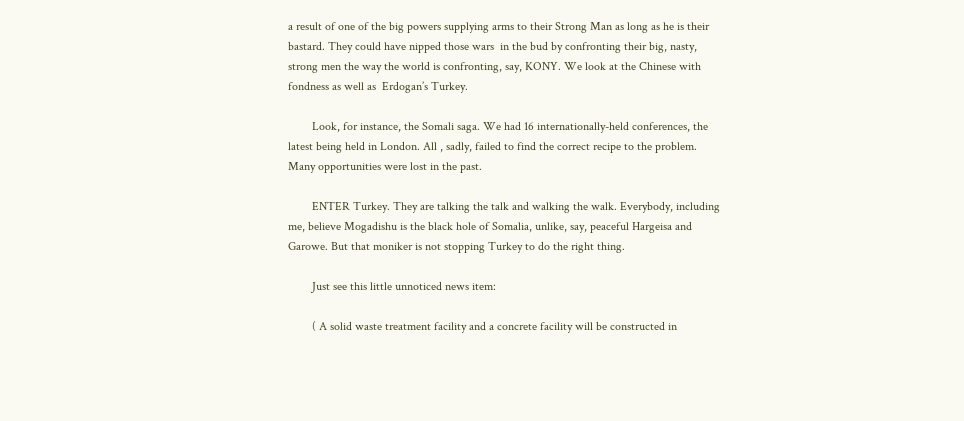a result of one of the big powers supplying arms to their Strong Man as long as he is their bastard. They could have nipped those wars  in the bud by confronting their big, nasty, strong men the way the world is confronting, say, KONY. We look at the Chinese with fondness as well as  Erdogan’s Turkey.

        Look, for instance, the Somali saga. We had 16 internationally-held conferences, the latest being held in London. All , sadly, failed to find the correct recipe to the problem. Many opportunities were lost in the past.

        ENTER Turkey. They are talking the talk and walking the walk. Everybody, including me, believe Mogadishu is the black hole of Somalia, unlike, say, peaceful Hargeisa and Garowe. But that moniker is not stopping Turkey to do the right thing.

        Just see this little unnoticed news item:

        ( A solid waste treatment facility and a concrete facility will be constructed in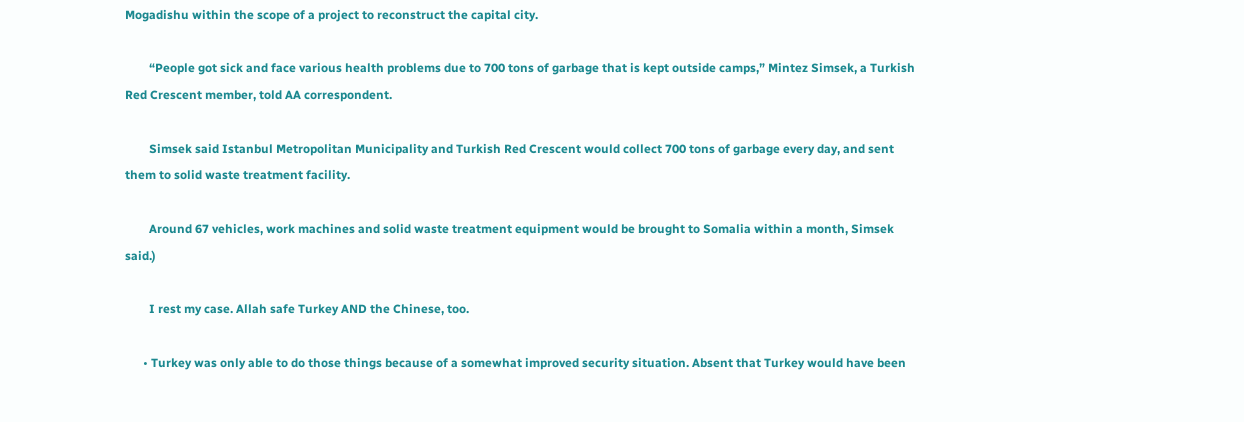Mogadishu within the scope of a project to reconstruct the capital city.

        “People got sick and face various health problems due to 700 tons of garbage that is kept outside camps,” Mintez Simsek, a Turkish Red Crescent member, told AA correspondent.

        Simsek said Istanbul Metropolitan Municipality and Turkish Red Crescent would collect 700 tons of garbage every day, and sent them to solid waste treatment facility.

        Around 67 vehicles, work machines and solid waste treatment equipment would be brought to Somalia within a month, Simsek said.)

        I rest my case. Allah safe Turkey AND the Chinese, too.

      • Turkey was only able to do those things because of a somewhat improved security situation. Absent that Turkey would have been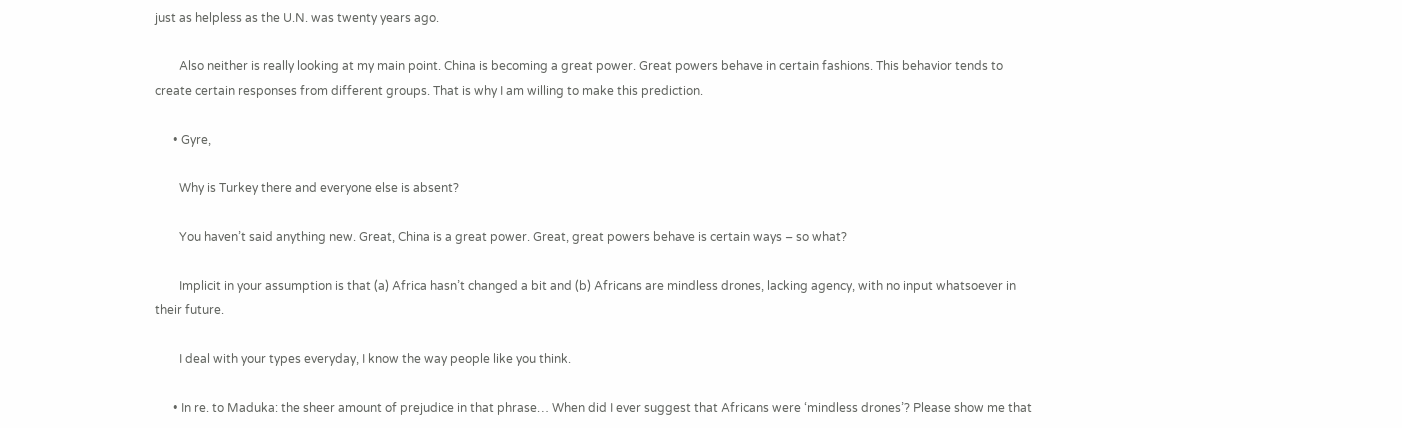just as helpless as the U.N. was twenty years ago.

        Also neither is really looking at my main point. China is becoming a great power. Great powers behave in certain fashions. This behavior tends to create certain responses from different groups. That is why I am willing to make this prediction.

      • Gyre,

        Why is Turkey there and everyone else is absent?

        You haven’t said anything new. Great, China is a great power. Great, great powers behave is certain ways – so what?

        Implicit in your assumption is that (a) Africa hasn’t changed a bit and (b) Africans are mindless drones, lacking agency, with no input whatsoever in their future.

        I deal with your types everyday, I know the way people like you think.

      • In re. to Maduka: the sheer amount of prejudice in that phrase… When did I ever suggest that Africans were ‘mindless drones’? Please show me that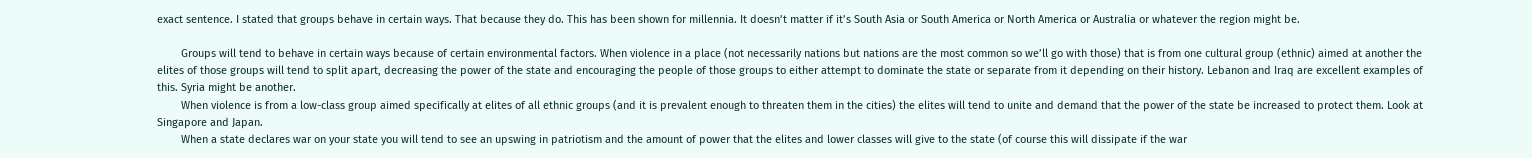exact sentence. I stated that groups behave in certain ways. That because they do. This has been shown for millennia. It doesn’t matter if it’s South Asia or South America or North America or Australia or whatever the region might be.

        Groups will tend to behave in certain ways because of certain environmental factors. When violence in a place (not necessarily nations but nations are the most common so we’ll go with those) that is from one cultural group (ethnic) aimed at another the elites of those groups will tend to split apart, decreasing the power of the state and encouraging the people of those groups to either attempt to dominate the state or separate from it depending on their history. Lebanon and Iraq are excellent examples of this. Syria might be another.
        When violence is from a low-class group aimed specifically at elites of all ethnic groups (and it is prevalent enough to threaten them in the cities) the elites will tend to unite and demand that the power of the state be increased to protect them. Look at Singapore and Japan.
        When a state declares war on your state you will tend to see an upswing in patriotism and the amount of power that the elites and lower classes will give to the state (of course this will dissipate if the war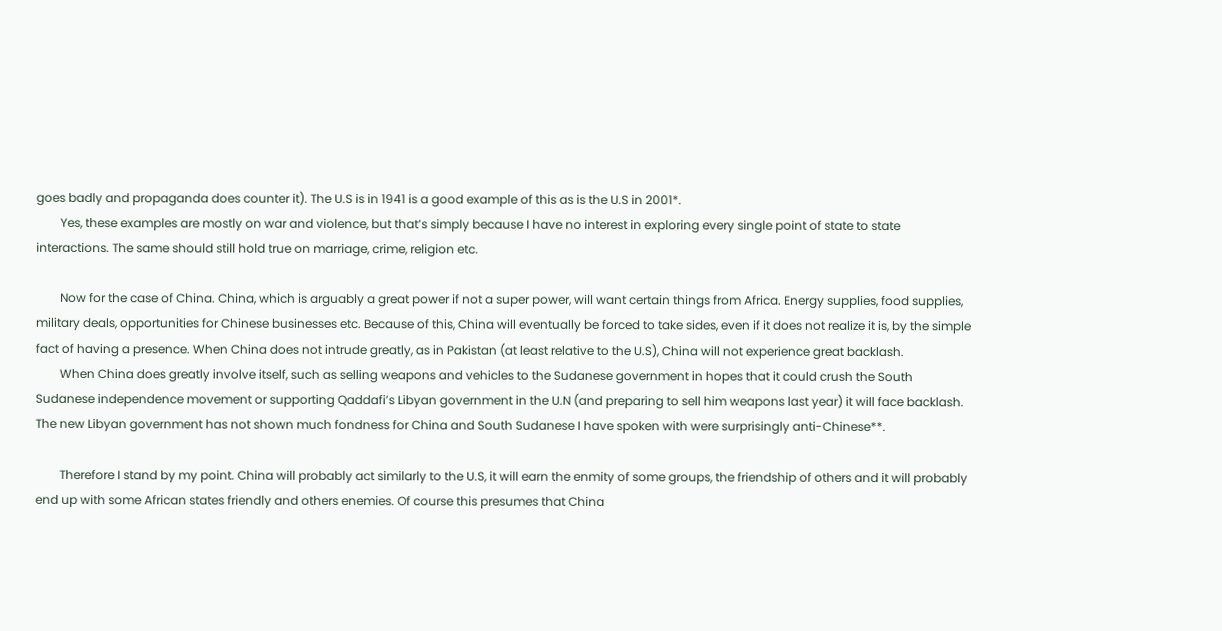goes badly and propaganda does counter it). The U.S is in 1941 is a good example of this as is the U.S in 2001*.
        Yes, these examples are mostly on war and violence, but that’s simply because I have no interest in exploring every single point of state to state interactions. The same should still hold true on marriage, crime, religion etc.

        Now for the case of China. China, which is arguably a great power if not a super power, will want certain things from Africa. Energy supplies, food supplies, military deals, opportunities for Chinese businesses etc. Because of this, China will eventually be forced to take sides, even if it does not realize it is, by the simple fact of having a presence. When China does not intrude greatly, as in Pakistan (at least relative to the U.S), China will not experience great backlash.
        When China does greatly involve itself, such as selling weapons and vehicles to the Sudanese government in hopes that it could crush the South Sudanese independence movement or supporting Qaddafi’s Libyan government in the U.N (and preparing to sell him weapons last year) it will face backlash. The new Libyan government has not shown much fondness for China and South Sudanese I have spoken with were surprisingly anti-Chinese**.

        Therefore I stand by my point. China will probably act similarly to the U.S, it will earn the enmity of some groups, the friendship of others and it will probably end up with some African states friendly and others enemies. Of course this presumes that China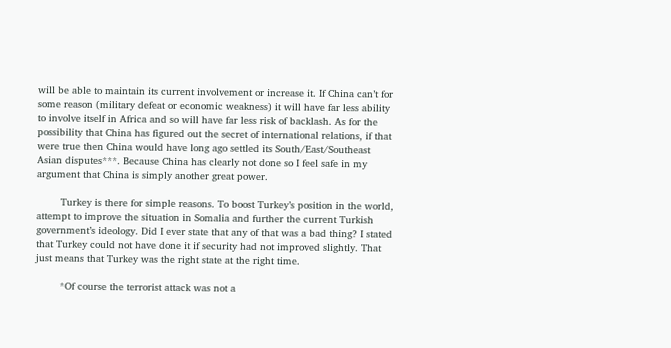will be able to maintain its current involvement or increase it. If China can’t for some reason (military defeat or economic weakness) it will have far less ability to involve itself in Africa and so will have far less risk of backlash. As for the possibility that China has figured out the secret of international relations, if that were true then China would have long ago settled its South/East/Southeast Asian disputes***. Because China has clearly not done so I feel safe in my argument that China is simply another great power.

        Turkey is there for simple reasons. To boost Turkey’s position in the world, attempt to improve the situation in Somalia and further the current Turkish government’s ideology. Did I ever state that any of that was a bad thing? I stated that Turkey could not have done it if security had not improved slightly. That just means that Turkey was the right state at the right time.

        *Of course the terrorist attack was not a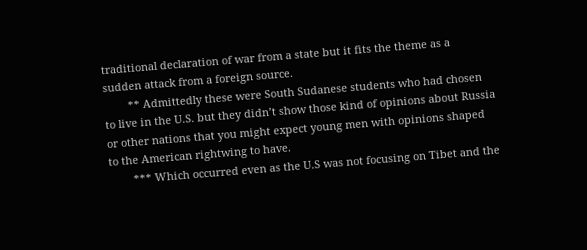traditional declaration of war from a state but it fits the theme as a sudden attack from a foreign source.
        ** Admittedly these were South Sudanese students who had chosen to live in the U.S. but they didn’t show those kind of opinions about Russia or other nations that you might expect young men with opinions shaped to the American rightwing to have.
        *** Which occurred even as the U.S was not focusing on Tibet and the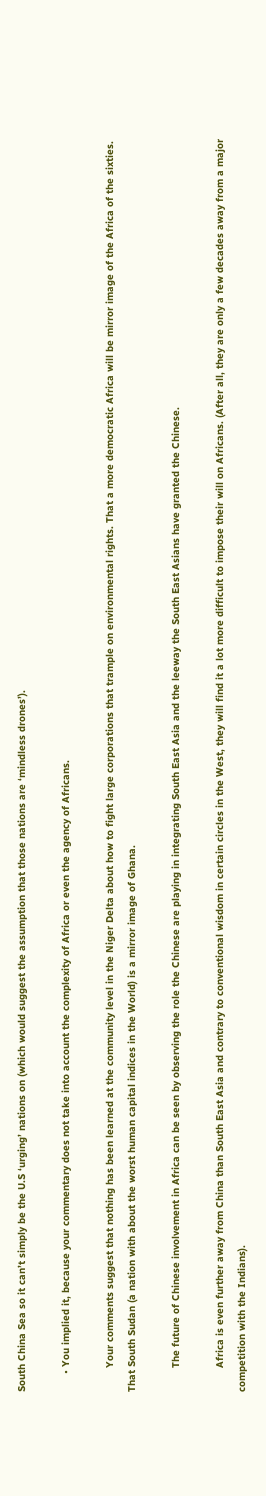South China Sea so it can’t simply be the U.S ‘urging’ nations on (which would suggest the assumption that those nations are ‘mindless drones’).

      • You implied it, because your commentary does not take into account the complexity of Africa or even the agency of Africans.

        Your comments suggest that nothing has been learned at the community level in the Niger Delta about how to fight large corporations that trample on environmental rights. That a more democratic Africa will be mirror image of the Africa of the sixties. That South Sudan (a nation with about the worst human capital indices in the World) is a mirror image of Ghana.

        The future of Chinese involvement in Africa can be seen by observing the role the Chinese are playing in integrating South East Asia and the leeway the South East Asians have granted the Chinese.

        Africa is even further away from China than South East Asia and contrary to conventional wisdom in certain circles in the West, they will find it a lot more difficult to impose their will on Africans. (After all, they are only a few decades away from a major competition with the Indians).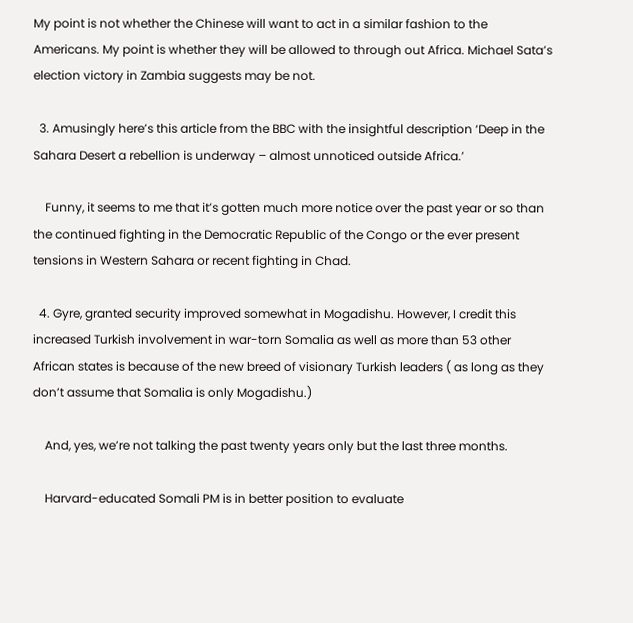My point is not whether the Chinese will want to act in a similar fashion to the Americans. My point is whether they will be allowed to through out Africa. Michael Sata’s election victory in Zambia suggests may be not.

  3. Amusingly here’s this article from the BBC with the insightful description ‘Deep in the Sahara Desert a rebellion is underway – almost unnoticed outside Africa.’

    Funny, it seems to me that it’s gotten much more notice over the past year or so than the continued fighting in the Democratic Republic of the Congo or the ever present tensions in Western Sahara or recent fighting in Chad.

  4. Gyre, granted security improved somewhat in Mogadishu. However, I credit this increased Turkish involvement in war-torn Somalia as well as more than 53 other African states is because of the new breed of visionary Turkish leaders ( as long as they don’t assume that Somalia is only Mogadishu.)

    And, yes, we’re not talking the past twenty years only but the last three months.

    Harvard-educated Somali PM is in better position to evaluate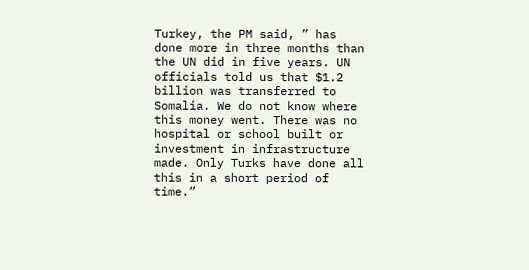Turkey, the PM said, ” has done more in three months than the UN did in five years. UN officials told us that $1.2 billion was transferred to Somalia. We do not know where this money went. There was no hospital or school built or investment in infrastructure made. Only Turks have done all this in a short period of time.”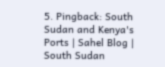5. Pingback: South Sudan and Kenya's Ports | Sahel Blog | South Sudan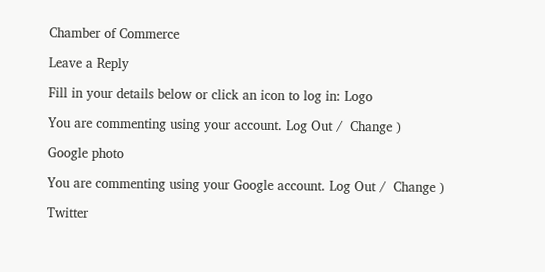Chamber of Commerce

Leave a Reply

Fill in your details below or click an icon to log in: Logo

You are commenting using your account. Log Out /  Change )

Google photo

You are commenting using your Google account. Log Out /  Change )

Twitter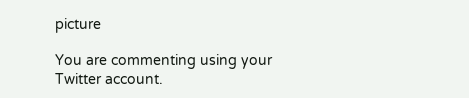picture

You are commenting using your Twitter account.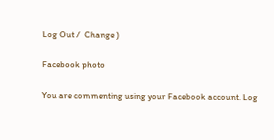Log Out /  Change )

Facebook photo

You are commenting using your Facebook account. Log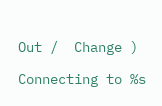Out /  Change )

Connecting to %s